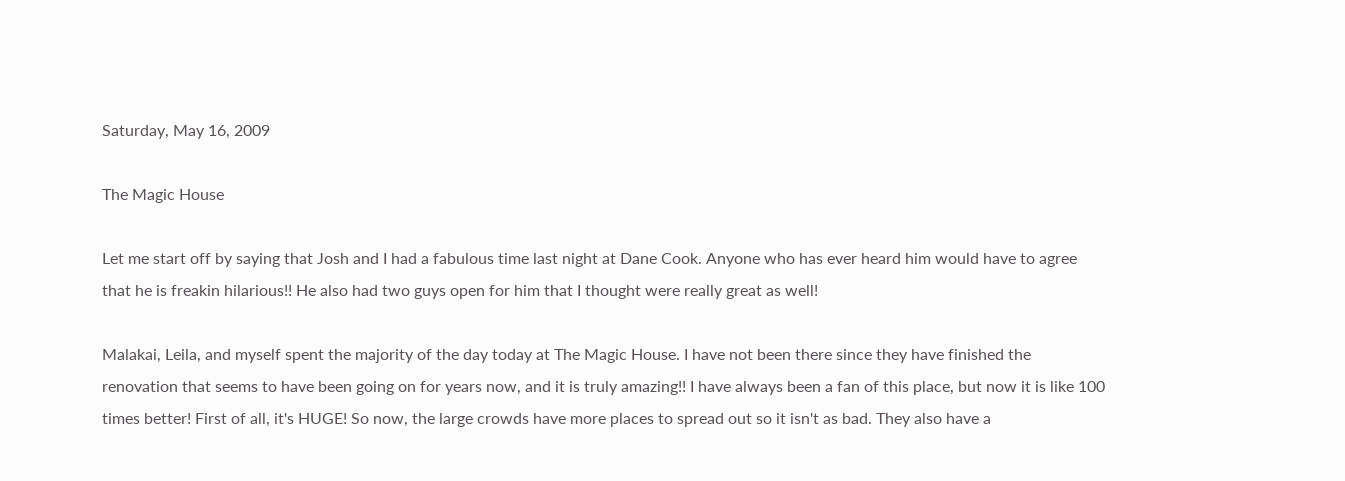Saturday, May 16, 2009

The Magic House

Let me start off by saying that Josh and I had a fabulous time last night at Dane Cook. Anyone who has ever heard him would have to agree that he is freakin hilarious!! He also had two guys open for him that I thought were really great as well!

Malakai, Leila, and myself spent the majority of the day today at The Magic House. I have not been there since they have finished the renovation that seems to have been going on for years now, and it is truly amazing!! I have always been a fan of this place, but now it is like 100 times better! First of all, it's HUGE! So now, the large crowds have more places to spread out so it isn't as bad. They also have a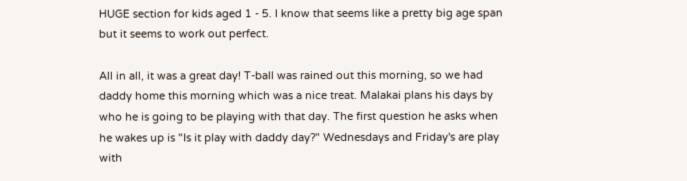HUGE section for kids aged 1 - 5. I know that seems like a pretty big age span but it seems to work out perfect.

All in all, it was a great day! T-ball was rained out this morning, so we had daddy home this morning which was a nice treat. Malakai plans his days by who he is going to be playing with that day. The first question he asks when he wakes up is "Is it play with daddy day?" Wednesdays and Friday's are play with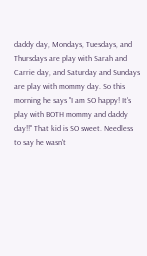daddy day, Mondays, Tuesdays, and Thursdays are play with Sarah and Carrie day, and Saturday and Sundays are play with mommy day. So this morning he says "I am SO happy! It's play with BOTH mommy and daddy day!!" That kid is SO sweet. Needless to say he wasn't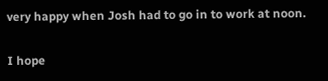very happy when Josh had to go in to work at noon.

I hope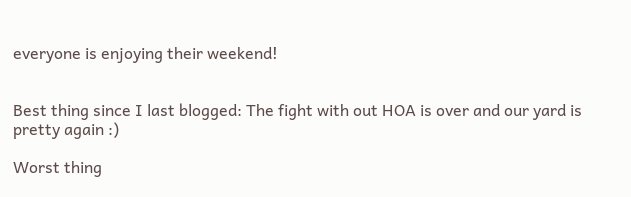everyone is enjoying their weekend!


Best thing since I last blogged: The fight with out HOA is over and our yard is pretty again :)

Worst thing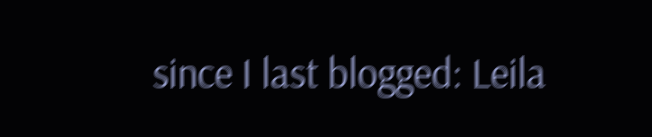since I last blogged: Leila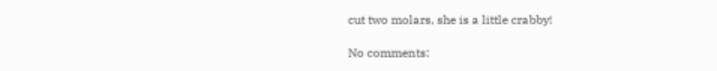cut two molars, she is a little crabby!

No comments: